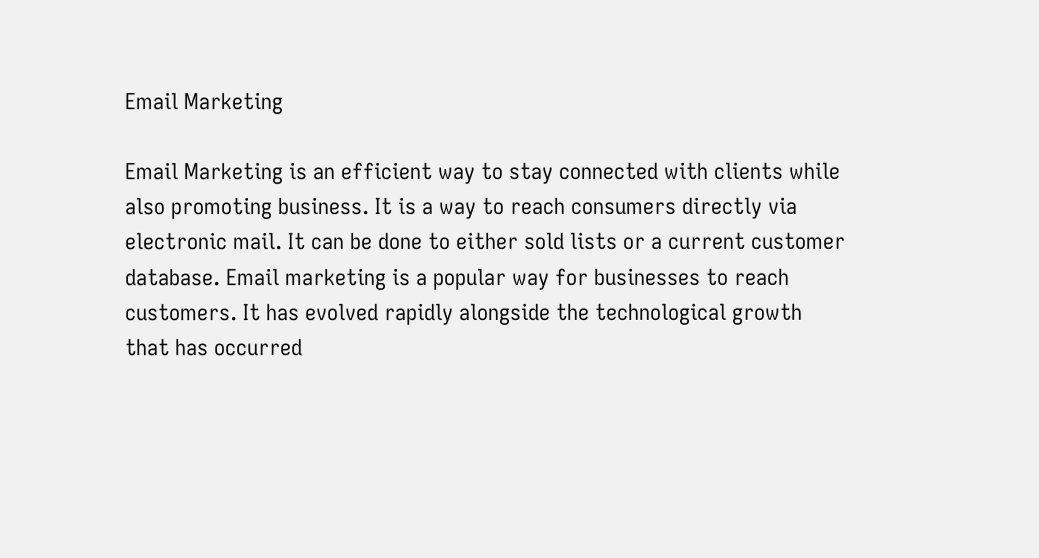Email Marketing

Email Marketing is an efficient way to stay connected with clients while also promoting business. It is a way to reach consumers directly via electronic mail. It can be done to either sold lists or a current customer database. Email marketing is a popular way for businesses to reach customers. It has evolved rapidly alongside the technological growth that has occurred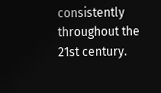consistently throughout the 21st century.